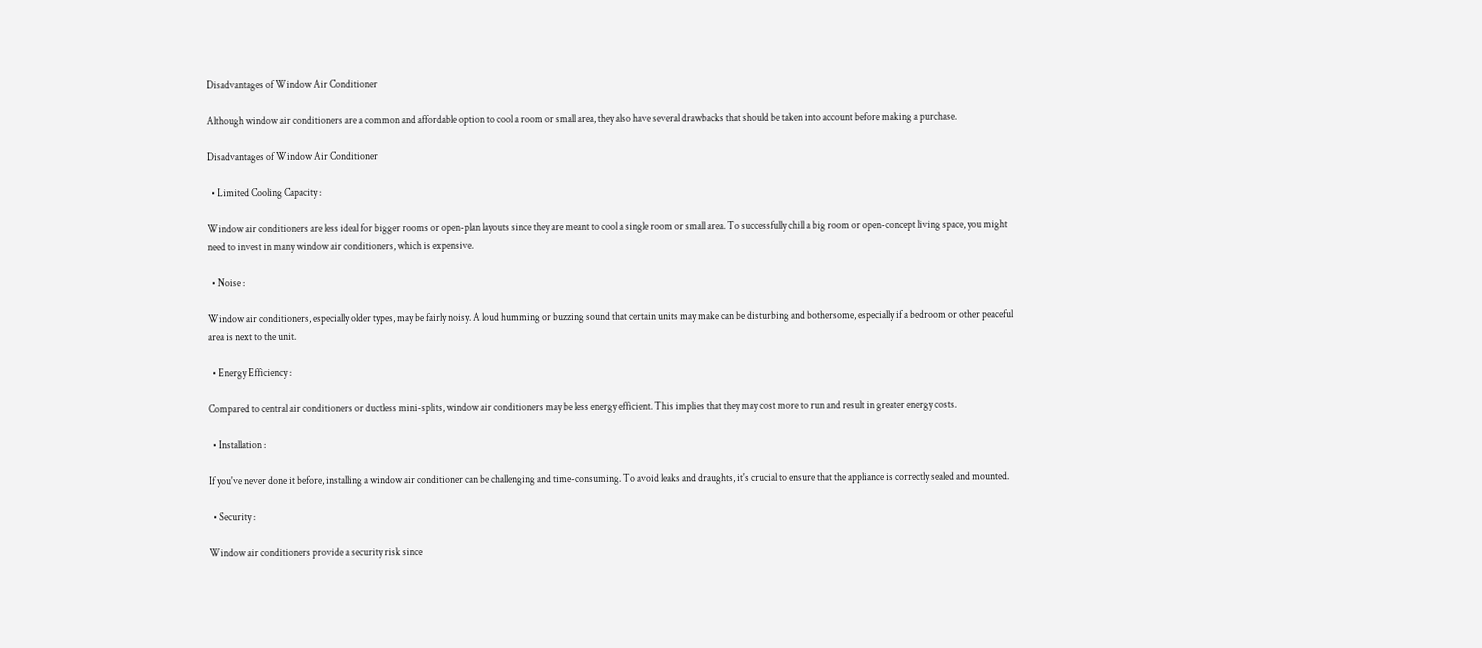Disadvantages of Window Air Conditioner

Although window air conditioners are a common and affordable option to cool a room or small area, they also have several drawbacks that should be taken into account before making a purchase.

Disadvantages of Window Air Conditioner

  • Limited Cooling Capacity :

Window air conditioners are less ideal for bigger rooms or open-plan layouts since they are meant to cool a single room or small area. To successfully chill a big room or open-concept living space, you might need to invest in many window air conditioners, which is expensive.

  • Noise :

Window air conditioners, especially older types, may be fairly noisy. A loud humming or buzzing sound that certain units may make can be disturbing and bothersome, especially if a bedroom or other peaceful area is next to the unit.

  • Energy Efficiency :

Compared to central air conditioners or ductless mini-splits, window air conditioners may be less energy efficient. This implies that they may cost more to run and result in greater energy costs.

  • Installation :

If you've never done it before, installing a window air conditioner can be challenging and time-consuming. To avoid leaks and draughts, it's crucial to ensure that the appliance is correctly sealed and mounted.

  • Security :

Window air conditioners provide a security risk since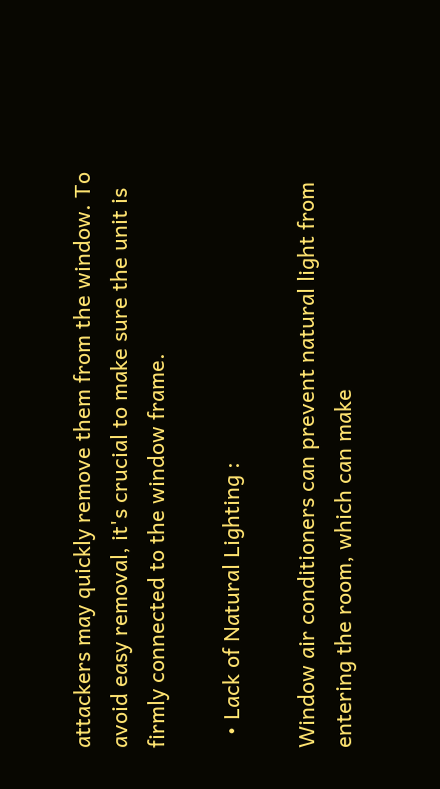attackers may quickly remove them from the window. To avoid easy removal, it's crucial to make sure the unit is firmly connected to the window frame.

  • Lack of Natural Lighting :

Window air conditioners can prevent natural light from entering the room, which can make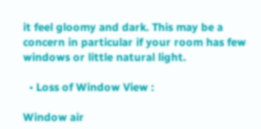it feel gloomy and dark. This may be a concern in particular if your room has few windows or little natural light.

  • Loss of Window View :

Window air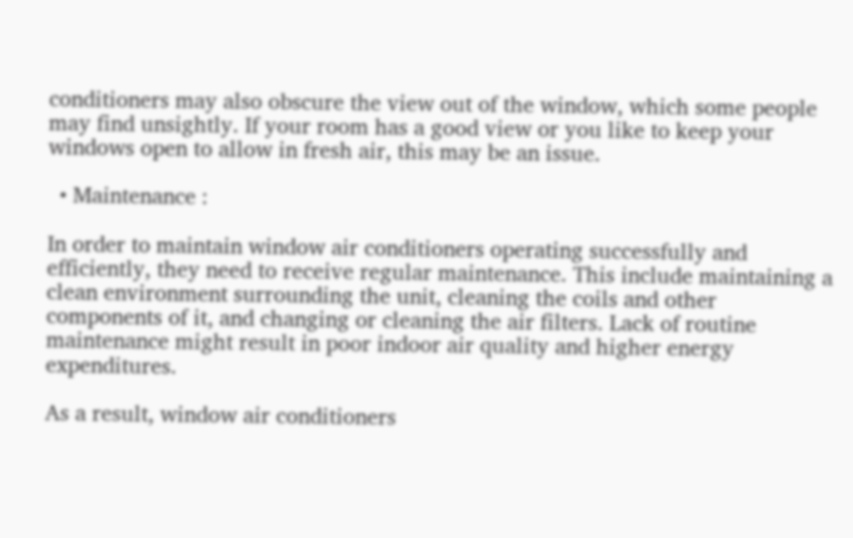conditioners may also obscure the view out of the window, which some people may find unsightly. If your room has a good view or you like to keep your windows open to allow in fresh air, this may be an issue.

  • Maintenance :

In order to maintain window air conditioners operating successfully and efficiently, they need to receive regular maintenance. This include maintaining a clean environment surrounding the unit, cleaning the coils and other components of it, and changing or cleaning the air filters. Lack of routine maintenance might result in poor indoor air quality and higher energy expenditures.

As a result, window air conditioners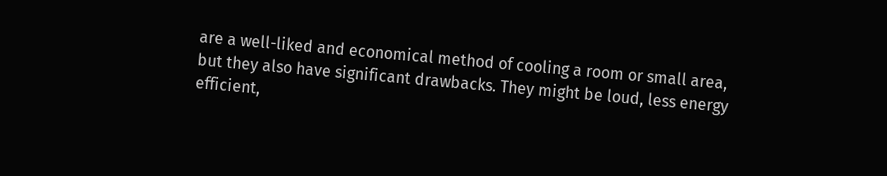are a well-liked and economical method of cooling a room or small area, but they also have significant drawbacks. They might be loud, less energy efficient,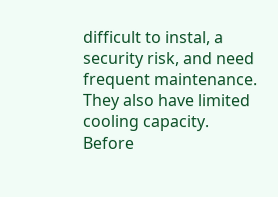difficult to instal, a security risk, and need frequent maintenance. They also have limited cooling capacity. Before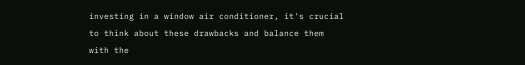investing in a window air conditioner, it's crucial to think about these drawbacks and balance them with the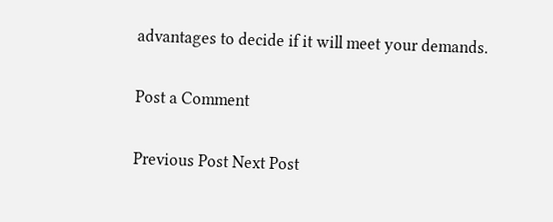advantages to decide if it will meet your demands.

Post a Comment

Previous Post Next Post